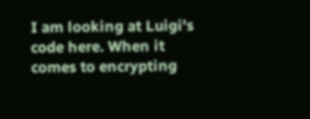I am looking at Luigi's code here. When it comes to encrypting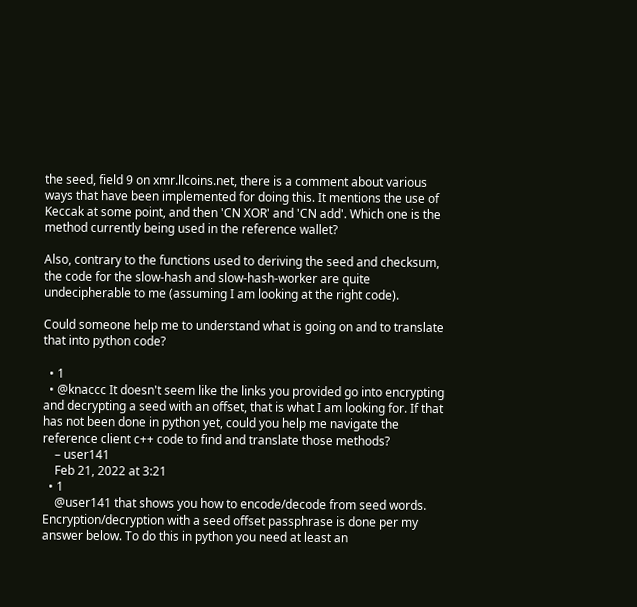the seed, field 9 on xmr.llcoins.net, there is a comment about various ways that have been implemented for doing this. It mentions the use of Keccak at some point, and then 'CN XOR' and 'CN add'. Which one is the method currently being used in the reference wallet?

Also, contrary to the functions used to deriving the seed and checksum, the code for the slow-hash and slow-hash-worker are quite undecipherable to me (assuming I am looking at the right code).

Could someone help me to understand what is going on and to translate that into python code?

  • 1
  • @knaccc It doesn't seem like the links you provided go into encrypting and decrypting a seed with an offset, that is what I am looking for. If that has not been done in python yet, could you help me navigate the reference client c++ code to find and translate those methods?
    – user141
    Feb 21, 2022 at 3:21
  • 1
    @user141 that shows you how to encode/decode from seed words. Encryption/decryption with a seed offset passphrase is done per my answer below. To do this in python you need at least an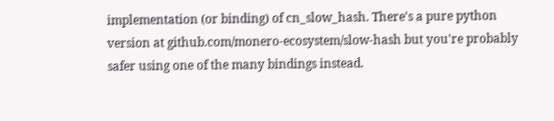implementation (or binding) of cn_slow_hash. There's a pure python version at github.com/monero-ecosystem/slow-hash but you're probably safer using one of the many bindings instead.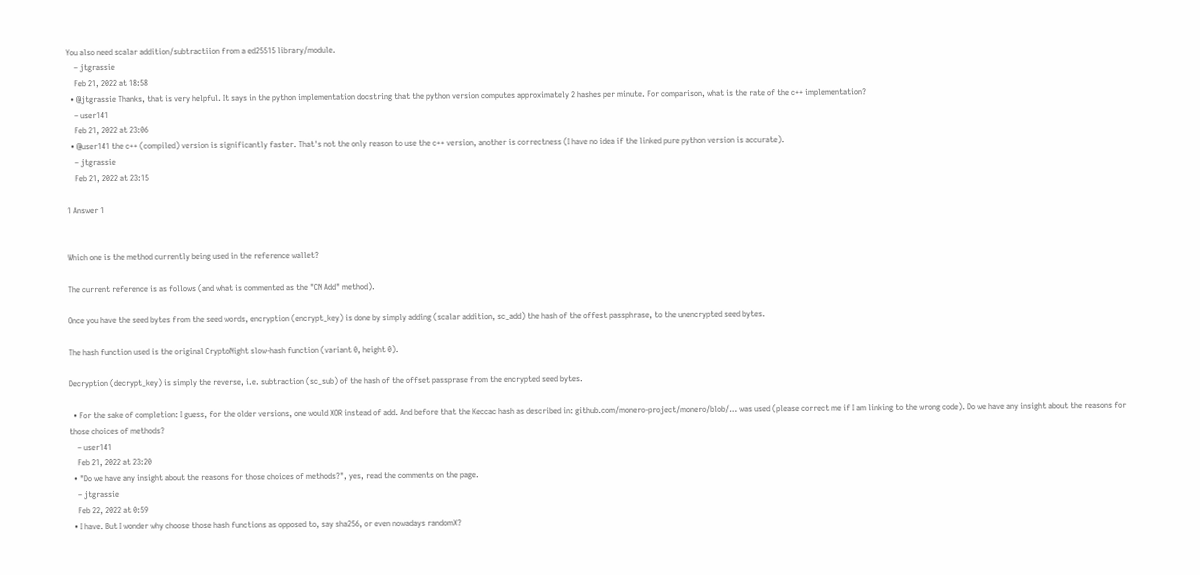You also need scalar addition/subtractiion from a ed25515 library/module.
    – jtgrassie
    Feb 21, 2022 at 18:58
  • @jtgrassie Thanks, that is very helpful. It says in the python implementation docstring that the python version computes approximately 2 hashes per minute. For comparison, what is the rate of the c++ implementation?
    – user141
    Feb 21, 2022 at 23:06
  • @user141 the c++ (compiled) version is significantly faster. That's not the only reason to use the c++ version, another is correctness (I have no idea if the linked pure python version is accurate).
    – jtgrassie
    Feb 21, 2022 at 23:15

1 Answer 1


Which one is the method currently being used in the reference wallet?

The current reference is as follows (and what is commented as the "CN Add" method).

Once you have the seed bytes from the seed words, encryption (encrypt_key) is done by simply adding (scalar addition, sc_add) the hash of the offest passphrase, to the unencrypted seed bytes.

The hash function used is the original CryptoNight slow-hash function (variant 0, height 0).

Decryption (decrypt_key) is simply the reverse, i.e. subtraction (sc_sub) of the hash of the offset passprase from the encrypted seed bytes.

  • For the sake of completion: I guess, for the older versions, one would XOR instead of add. And before that the Keccac hash as described in: github.com/monero-project/monero/blob/… was used (please correct me if I am linking to the wrong code). Do we have any insight about the reasons for those choices of methods?
    – user141
    Feb 21, 2022 at 23:20
  • "Do we have any insight about the reasons for those choices of methods?", yes, read the comments on the page.
    – jtgrassie
    Feb 22, 2022 at 0:59
  • I have. But I wonder why choose those hash functions as opposed to, say sha256, or even nowadays randomX?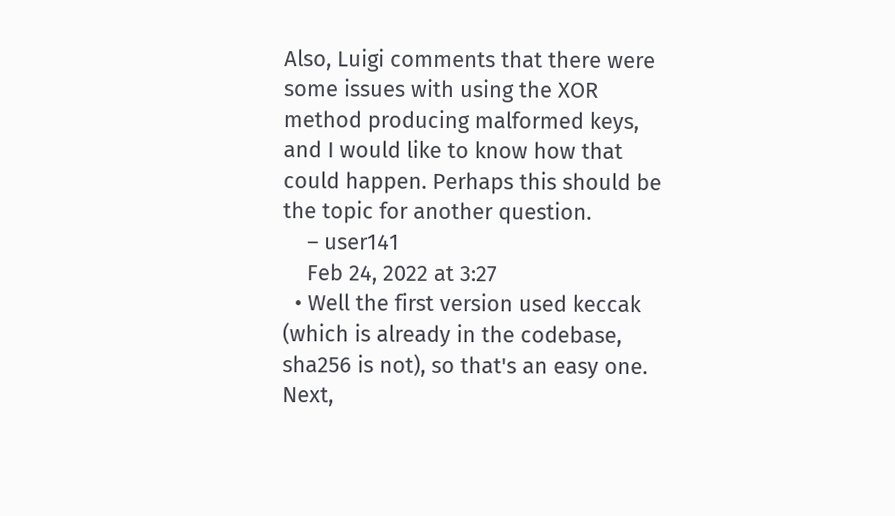Also, Luigi comments that there were some issues with using the XOR method producing malformed keys, and I would like to know how that could happen. Perhaps this should be the topic for another question.
    – user141
    Feb 24, 2022 at 3:27
  • Well the first version used keccak (which is already in the codebase, sha256 is not), so that's an easy one. Next,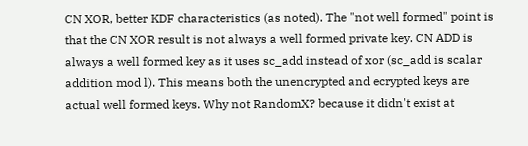CN XOR, better KDF characteristics (as noted). The "not well formed" point is that the CN XOR result is not always a well formed private key. CN ADD is always a well formed key as it uses sc_add instead of xor (sc_add is scalar addition mod l). This means both the unencrypted and ecrypted keys are actual well formed keys. Why not RandomX? because it didn't exist at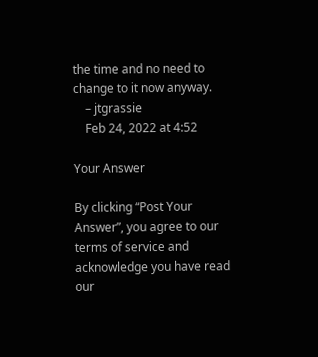the time and no need to change to it now anyway.
    – jtgrassie
    Feb 24, 2022 at 4:52

Your Answer

By clicking “Post Your Answer”, you agree to our terms of service and acknowledge you have read our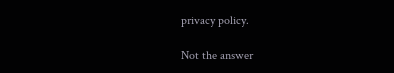privacy policy.

Not the answer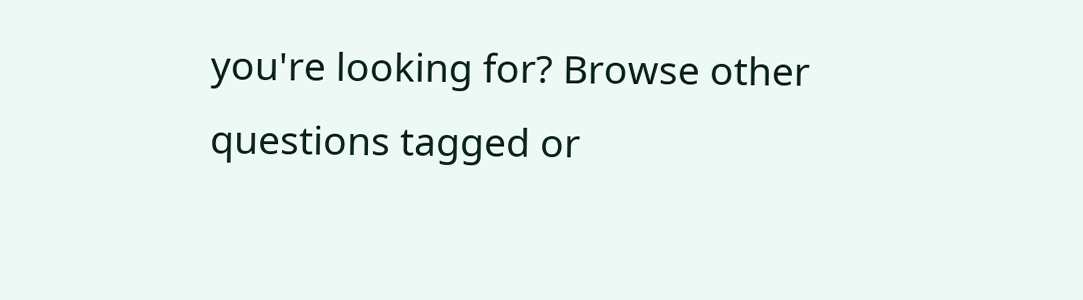you're looking for? Browse other questions tagged or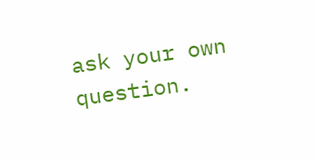ask your own question.